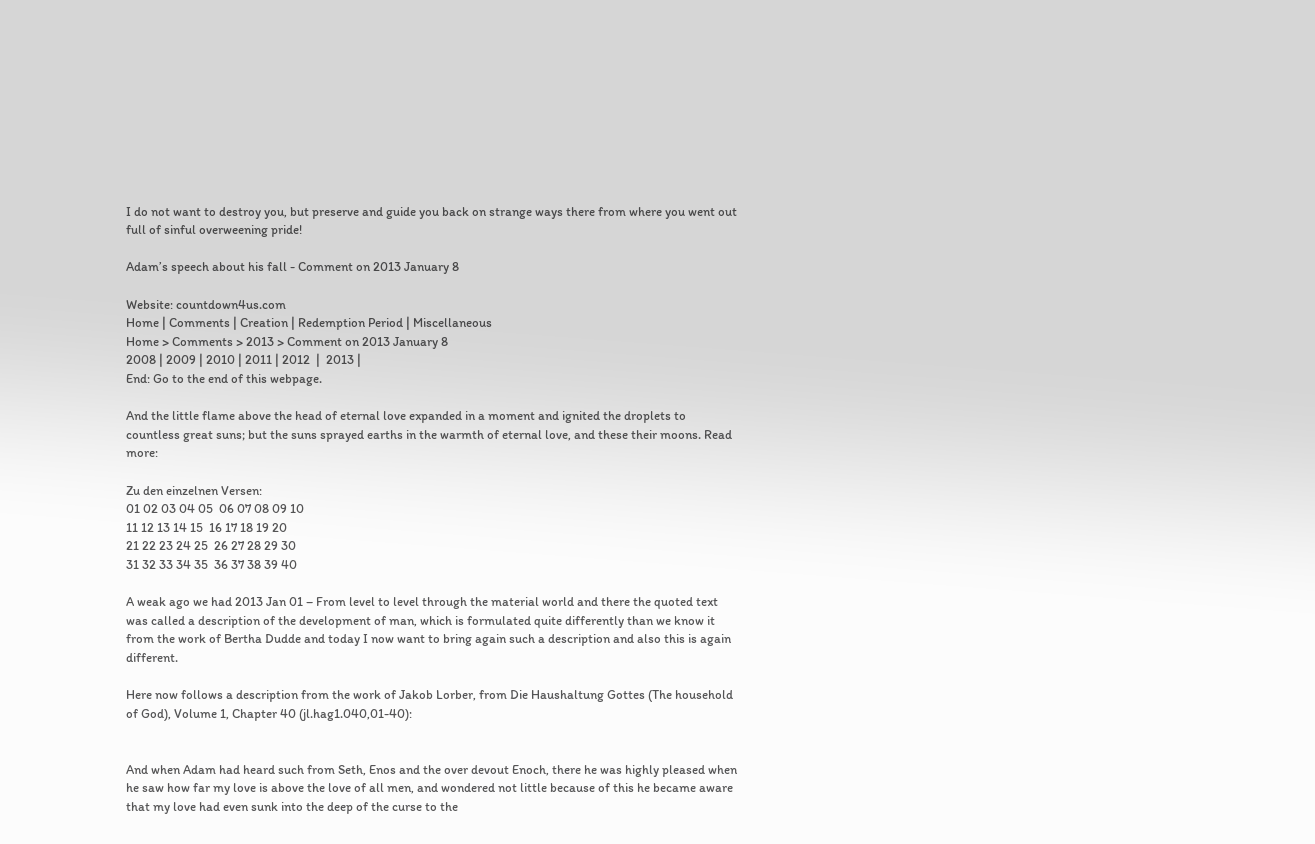I do not want to destroy you, but preserve and guide you back on strange ways there from where you went out full of sinful overweening pride!

Adam’s speech about his fall - Comment on 2013 January 8

Website: countdown4us.com
Home | Comments | Creation | Redemption Period | Miscellaneous
Home > Comments > 2013 > Comment on 2013 January 8
2008 | 2009 | 2010 | 2011 | 2012  |  2013 |
End: Go to the end of this webpage.

And the little flame above the head of eternal love expanded in a moment and ignited the droplets to countless great suns; but the suns sprayed earths in the warmth of eternal love, and these their moons. Read more:

Zu den einzelnen Versen:
01 02 03 04 05  06 07 08 09 10
11 12 13 14 15  16 17 18 19 20
21 22 23 24 25  26 27 28 29 30
31 32 33 34 35  36 37 38 39 40

A weak ago we had 2013 Jan 01 – From level to level through the material world and there the quoted text was called a description of the development of man, which is formulated quite differently than we know it from the work of Bertha Dudde and today I now want to bring again such a description and also this is again different.

Here now follows a description from the work of Jakob Lorber, from Die Haushaltung Gottes (The household of God), Volume 1, Chapter 40 (jl.hag1.040,01-40):


And when Adam had heard such from Seth, Enos and the over devout Enoch, there he was highly pleased when he saw how far my love is above the love of all men, and wondered not little because of this he became aware that my love had even sunk into the deep of the curse to the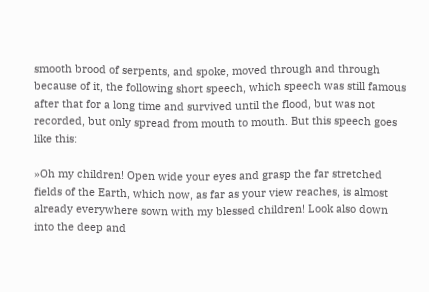smooth brood of serpents, and spoke, moved through and through because of it, the following short speech, which speech was still famous after that for a long time and survived until the flood, but was not recorded, but only spread from mouth to mouth. But this speech goes like this:

»Oh my children! Open wide your eyes and grasp the far stretched fields of the Earth, which now, as far as your view reaches, is almost already everywhere sown with my blessed children! Look also down into the deep and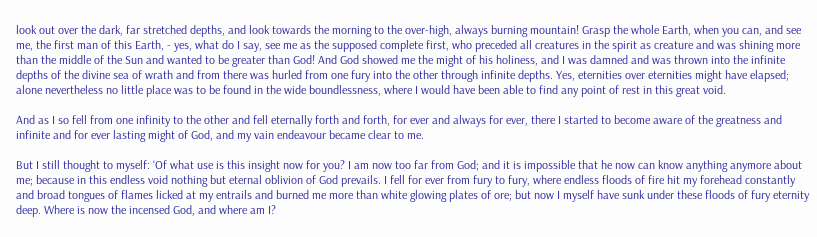look out over the dark, far stretched depths, and look towards the morning to the over-high, always burning mountain! Grasp the whole Earth, when you can, and see me, the first man of this Earth, - yes, what do I say, see me as the supposed complete first, who preceded all creatures in the spirit as creature and was shining more than the middle of the Sun and wanted to be greater than God! And God showed me the might of his holiness, and I was damned and was thrown into the infinite depths of the divine sea of wrath and from there was hurled from one fury into the other through infinite depths. Yes, eternities over eternities might have elapsed; alone nevertheless no little place was to be found in the wide boundlessness, where I would have been able to find any point of rest in this great void.

And as I so fell from one infinity to the other and fell eternally forth and forth, for ever and always for ever, there I started to become aware of the greatness and infinite and for ever lasting might of God, and my vain endeavour became clear to me.

But I still thought to myself: ‘Of what use is this insight now for you? I am now too far from God; and it is impossible that he now can know anything anymore about me; because in this endless void nothing but eternal oblivion of God prevails. I fell for ever from fury to fury, where endless floods of fire hit my forehead constantly and broad tongues of flames licked at my entrails and burned me more than white glowing plates of ore; but now I myself have sunk under these floods of fury eternity deep. Where is now the incensed God, and where am I?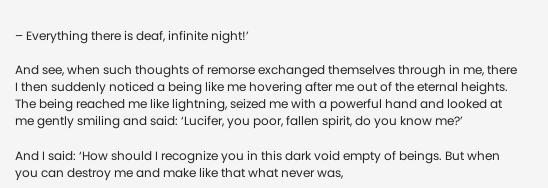– Everything there is deaf, infinite night!’

And see, when such thoughts of remorse exchanged themselves through in me, there I then suddenly noticed a being like me hovering after me out of the eternal heights. The being reached me like lightning, seized me with a powerful hand and looked at me gently smiling and said: ‘Lucifer, you poor, fallen spirit, do you know me?’

And I said: ‘How should I recognize you in this dark void empty of beings. But when you can destroy me and make like that what never was,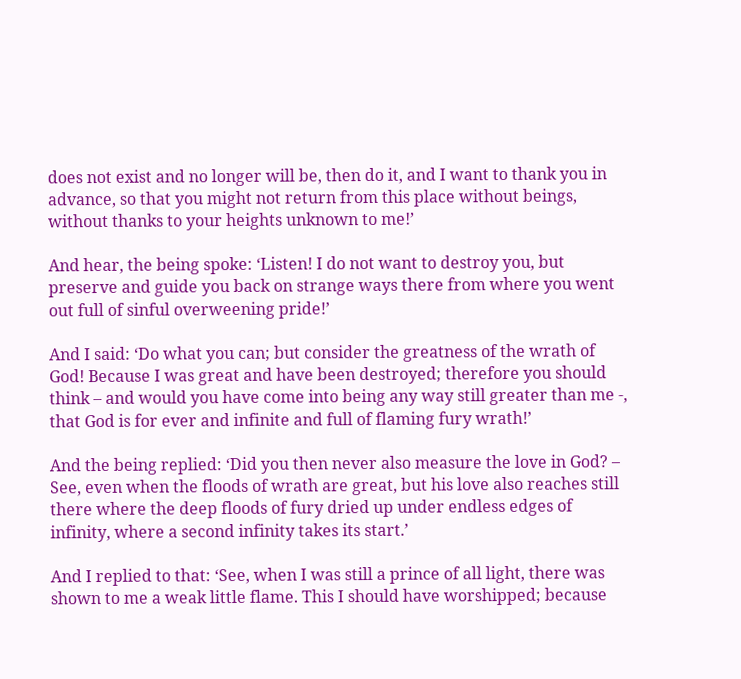does not exist and no longer will be, then do it, and I want to thank you in advance, so that you might not return from this place without beings, without thanks to your heights unknown to me!’

And hear, the being spoke: ‘Listen! I do not want to destroy you, but preserve and guide you back on strange ways there from where you went out full of sinful overweening pride!’

And I said: ‘Do what you can; but consider the greatness of the wrath of God! Because I was great and have been destroyed; therefore you should think – and would you have come into being any way still greater than me -, that God is for ever and infinite and full of flaming fury wrath!’

And the being replied: ‘Did you then never also measure the love in God? – See, even when the floods of wrath are great, but his love also reaches still there where the deep floods of fury dried up under endless edges of infinity, where a second infinity takes its start.’

And I replied to that: ‘See, when I was still a prince of all light, there was shown to me a weak little flame. This I should have worshipped; because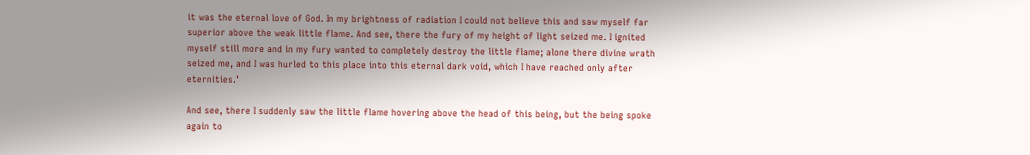it was the eternal love of God. In my brightness of radiation I could not believe this and saw myself far superior above the weak little flame. And see, there the fury of my height of light seized me. I ignited myself still more and in my fury wanted to completely destroy the little flame; alone there divine wrath seized me, and I was hurled to this place into this eternal dark void, which I have reached only after eternities.’

And see, there I suddenly saw the little flame hovering above the head of this being, but the being spoke again to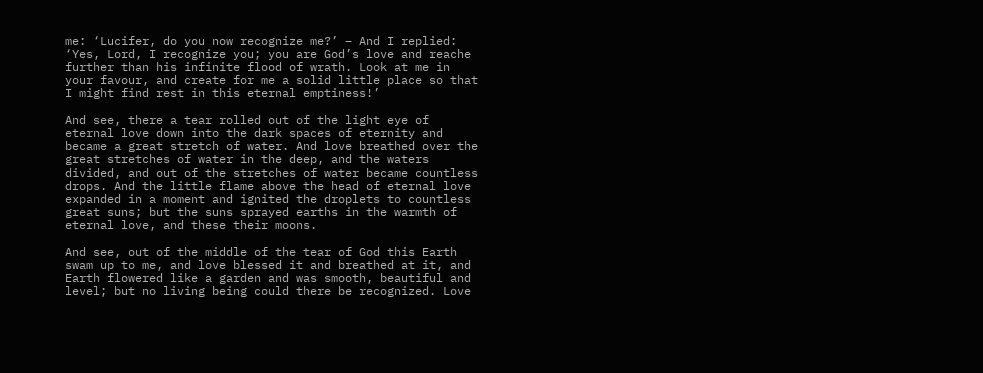me: ‘Lucifer, do you now recognize me?’ – And I replied: ‘Yes, Lord, I recognize you; you are God’s love and reache further than his infinite flood of wrath. Look at me in your favour, and create for me a solid little place so that I might find rest in this eternal emptiness!’

And see, there a tear rolled out of the light eye of eternal love down into the dark spaces of eternity and became a great stretch of water. And love breathed over the great stretches of water in the deep, and the waters divided, and out of the stretches of water became countless drops. And the little flame above the head of eternal love expanded in a moment and ignited the droplets to countless great suns; but the suns sprayed earths in the warmth of eternal love, and these their moons.

And see, out of the middle of the tear of God this Earth swam up to me, and love blessed it and breathed at it, and Earth flowered like a garden and was smooth, beautiful and level; but no living being could there be recognized. Love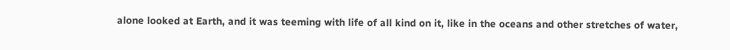alone looked at Earth, and it was teeming with life of all kind on it, like in the oceans and other stretches of water,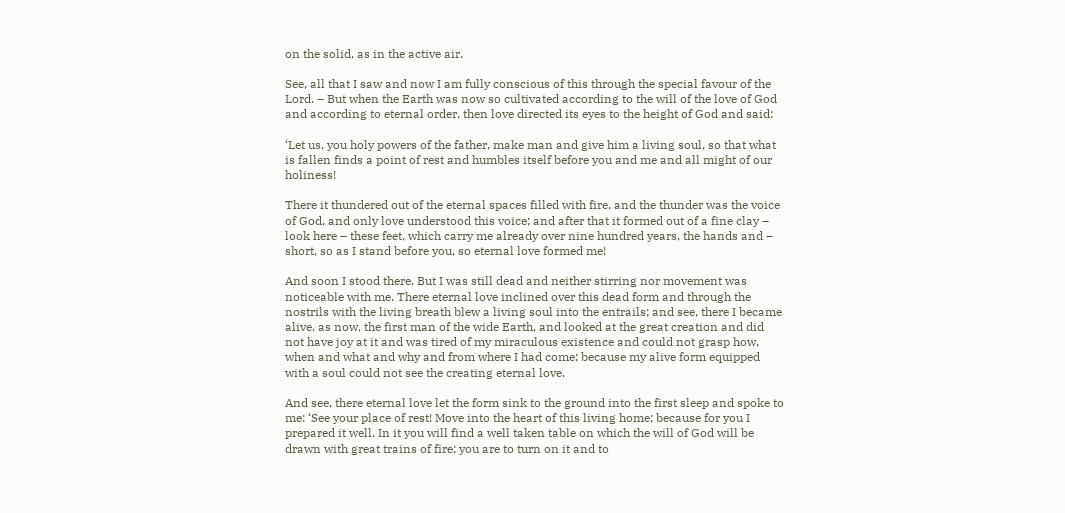on the solid, as in the active air.

See, all that I saw and now I am fully conscious of this through the special favour of the Lord. – But when the Earth was now so cultivated according to the will of the love of God and according to eternal order, then love directed its eyes to the height of God and said:

‘Let us, you holy powers of the father, make man and give him a living soul, so that what is fallen finds a point of rest and humbles itself before you and me and all might of our holiness!

There it thundered out of the eternal spaces filled with fire, and the thunder was the voice of God, and only love understood this voice; and after that it formed out of a fine clay – look here – these feet, which carry me already over nine hundred years, the hands and – short, so as I stand before you, so eternal love formed me!

And soon I stood there. But I was still dead and neither stirring nor movement was noticeable with me. There eternal love inclined over this dead form and through the nostrils with the living breath blew a living soul into the entrails; and see, there I became alive, as now, the first man of the wide Earth, and looked at the great creation and did not have joy at it and was tired of my miraculous existence and could not grasp how, when and what and why and from where I had come; because my alive form equipped with a soul could not see the creating eternal love.

And see, there eternal love let the form sink to the ground into the first sleep and spoke to me: ‘See your place of rest! Move into the heart of this living home; because for you I prepared it well. In it you will find a well taken table on which the will of God will be drawn with great trains of fire; you are to turn on it and to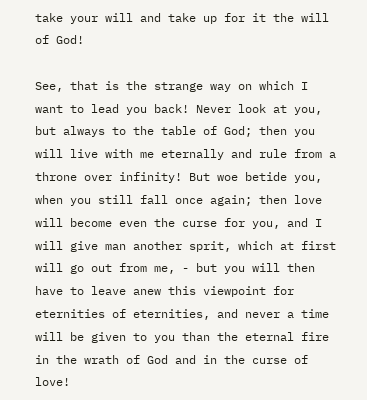take your will and take up for it the will of God!

See, that is the strange way on which I want to lead you back! Never look at you, but always to the table of God; then you will live with me eternally and rule from a throne over infinity! But woe betide you, when you still fall once again; then love will become even the curse for you, and I will give man another sprit, which at first will go out from me, - but you will then have to leave anew this viewpoint for eternities of eternities, and never a time will be given to you than the eternal fire in the wrath of God and in the curse of love!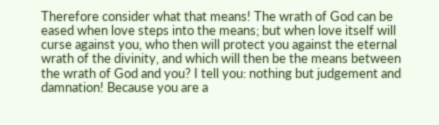Therefore consider what that means! The wrath of God can be eased when love steps into the means; but when love itself will curse against you, who then will protect you against the eternal wrath of the divinity, and which will then be the means between the wrath of God and you? I tell you: nothing but judgement and damnation! Because you are a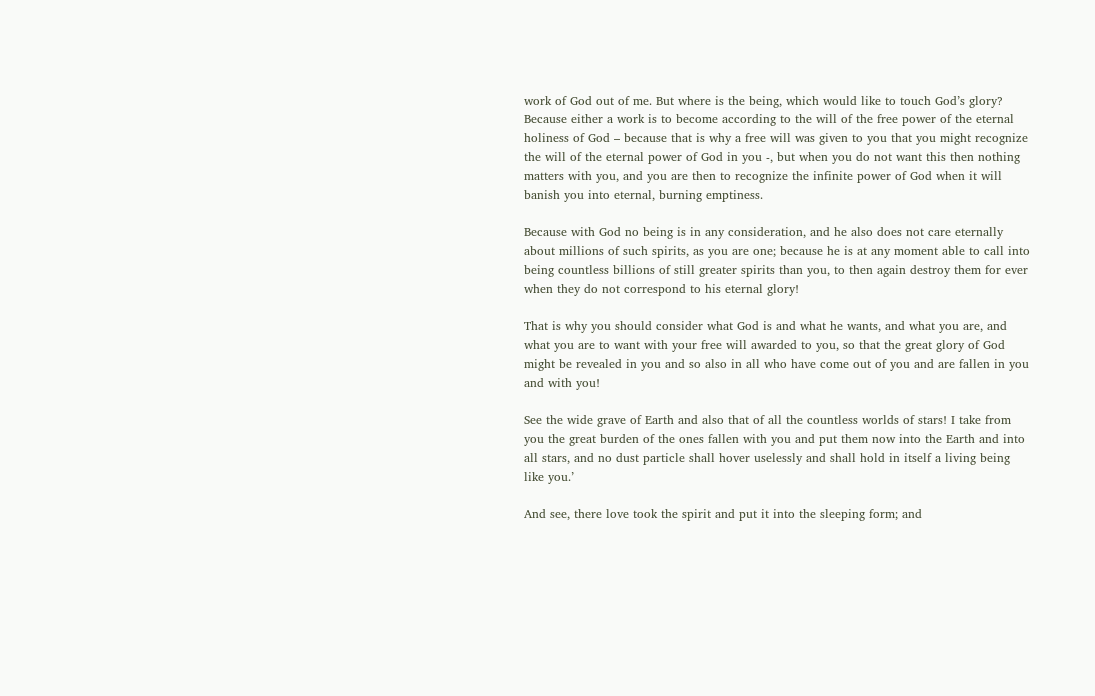work of God out of me. But where is the being, which would like to touch God’s glory? Because either a work is to become according to the will of the free power of the eternal holiness of God – because that is why a free will was given to you that you might recognize the will of the eternal power of God in you -, but when you do not want this then nothing matters with you, and you are then to recognize the infinite power of God when it will banish you into eternal, burning emptiness.

Because with God no being is in any consideration, and he also does not care eternally about millions of such spirits, as you are one; because he is at any moment able to call into being countless billions of still greater spirits than you, to then again destroy them for ever when they do not correspond to his eternal glory!

That is why you should consider what God is and what he wants, and what you are, and what you are to want with your free will awarded to you, so that the great glory of God might be revealed in you and so also in all who have come out of you and are fallen in you and with you!

See the wide grave of Earth and also that of all the countless worlds of stars! I take from you the great burden of the ones fallen with you and put them now into the Earth and into all stars, and no dust particle shall hover uselessly and shall hold in itself a living being like you.’

And see, there love took the spirit and put it into the sleeping form; and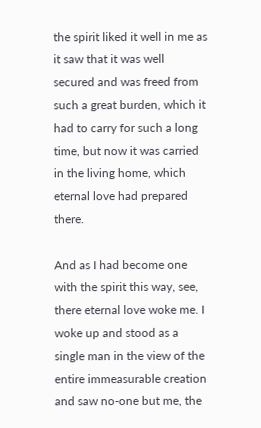the spirit liked it well in me as it saw that it was well secured and was freed from such a great burden, which it had to carry for such a long time, but now it was carried in the living home, which eternal love had prepared there.

And as I had become one with the spirit this way, see, there eternal love woke me. I woke up and stood as a single man in the view of the entire immeasurable creation and saw no-one but me, the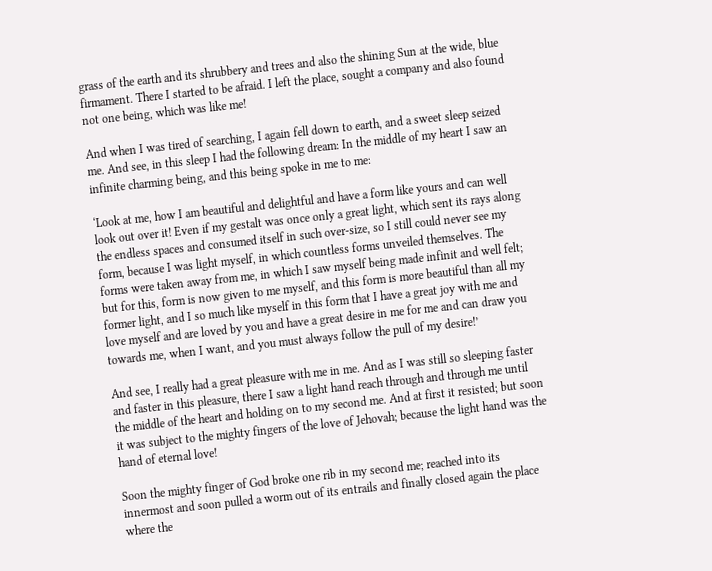grass of the earth and its shrubbery and trees and also the shining Sun at the wide, blue firmament. There I started to be afraid. I left the place, sought a company and also found not one being, which was like me!

And when I was tired of searching, I again fell down to earth, and a sweet sleep seized me. And see, in this sleep I had the following dream: In the middle of my heart I saw an infinite charming being, and this being spoke in me to me:

‘Look at me, how I am beautiful and delightful and have a form like yours and can well look out over it! Even if my gestalt was once only a great light, which sent its rays along the endless spaces and consumed itself in such over-size, so I still could never see my form, because I was light myself, in which countless forms unveiled themselves. The forms were taken away from me, in which I saw myself being made infinit and well felt; but for this, form is now given to me myself, and this form is more beautiful than all my former light, and I so much like myself in this form that I have a great joy with me and love myself and are loved by you and have a great desire in me for me and can draw you towards me, when I want, and you must always follow the pull of my desire!’

And see, I really had a great pleasure with me in me. And as I was still so sleeping faster and faster in this pleasure, there I saw a light hand reach through and through me until the middle of the heart and holding on to my second me. And at first it resisted; but soon it was subject to the mighty fingers of the love of Jehovah; because the light hand was the hand of eternal love!

Soon the mighty finger of God broke one rib in my second me; reached into its innermost and soon pulled a worm out of its entrails and finally closed again the place where the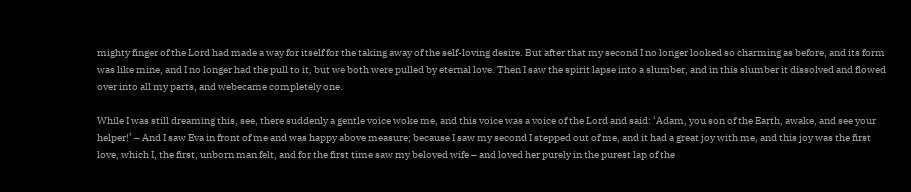mighty finger of the Lord had made a way for itself for the taking away of the self-loving desire. But after that my second I no longer looked so charming as before, and its form was like mine, and I no longer had the pull to it, but we both were pulled by eternal love. Then I saw the spirit lapse into a slumber, and in this slumber it dissolved and flowed over into all my parts, and webecame completely one.

While I was still dreaming this, see, there suddenly a gentle voice woke me, and this voice was a voice of the Lord and said: ‘Adam, you son of the Earth, awake, and see your helper!’ – And I saw Eva in front of me and was happy above measure; because I saw my second I stepped out of me, and it had a great joy with me, and this joy was the first love, which I, the first, unborn man felt, and for the first time saw my beloved wife – and loved her purely in the purest lap of the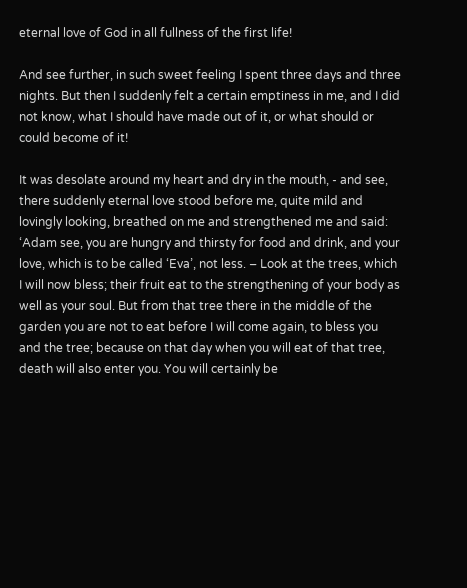eternal love of God in all fullness of the first life!

And see further, in such sweet feeling I spent three days and three nights. But then I suddenly felt a certain emptiness in me, and I did not know, what I should have made out of it, or what should or could become of it!

It was desolate around my heart and dry in the mouth, - and see, there suddenly eternal love stood before me, quite mild and lovingly looking, breathed on me and strengthened me and said: ‘Adam see, you are hungry and thirsty for food and drink, and your love, which is to be called ‘Eva’, not less. – Look at the trees, which I will now bless; their fruit eat to the strengthening of your body as well as your soul. But from that tree there in the middle of the garden you are not to eat before I will come again, to bless you and the tree; because on that day when you will eat of that tree, death will also enter you. You will certainly be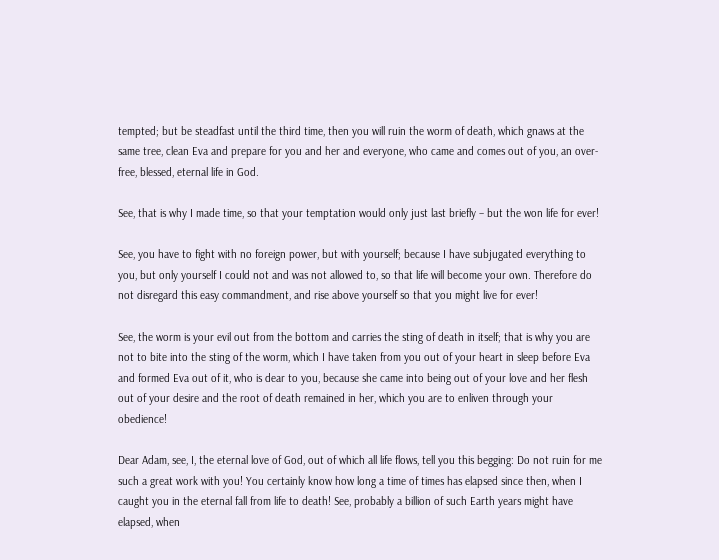tempted; but be steadfast until the third time, then you will ruin the worm of death, which gnaws at the same tree, clean Eva and prepare for you and her and everyone, who came and comes out of you, an over-free, blessed, eternal life in God.

See, that is why I made time, so that your temptation would only just last briefly – but the won life for ever!

See, you have to fight with no foreign power, but with yourself; because I have subjugated everything to you, but only yourself I could not and was not allowed to, so that life will become your own. Therefore do not disregard this easy commandment, and rise above yourself so that you might live for ever!

See, the worm is your evil out from the bottom and carries the sting of death in itself; that is why you are not to bite into the sting of the worm, which I have taken from you out of your heart in sleep before Eva and formed Eva out of it, who is dear to you, because she came into being out of your love and her flesh out of your desire and the root of death remained in her, which you are to enliven through your obedience!

Dear Adam, see, I, the eternal love of God, out of which all life flows, tell you this begging: Do not ruin for me such a great work with you! You certainly know how long a time of times has elapsed since then, when I caught you in the eternal fall from life to death! See, probably a billion of such Earth years might have elapsed, when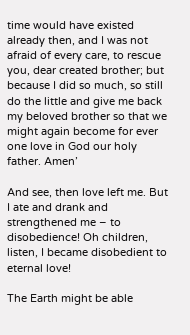time would have existed already then, and I was not afraid of every care, to rescue you, dear created brother; but because I did so much, so still do the little and give me back my beloved brother so that we might again become for ever one love in God our holy father. Amen’

And see, then love left me. But I ate and drank and strengthened me – to disobedience! Oh children, listen, I became disobedient to eternal love!

The Earth might be able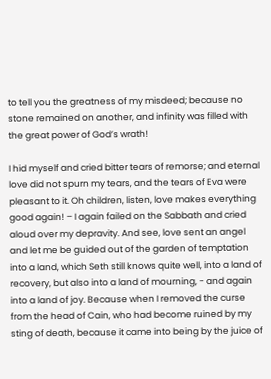to tell you the greatness of my misdeed; because no stone remained on another, and infinity was filled with the great power of God’s wrath!

I hid myself and cried bitter tears of remorse; and eternal love did not spurn my tears, and the tears of Eva were pleasant to it. Oh children, listen, love makes everything good again! – I again failed on the Sabbath and cried aloud over my depravity. And see, love sent an angel and let me be guided out of the garden of temptation into a land, which Seth still knows quite well, into a land of recovery, but also into a land of mourning, - and again into a land of joy. Because when I removed the curse from the head of Cain, who had become ruined by my sting of death, because it came into being by the juice of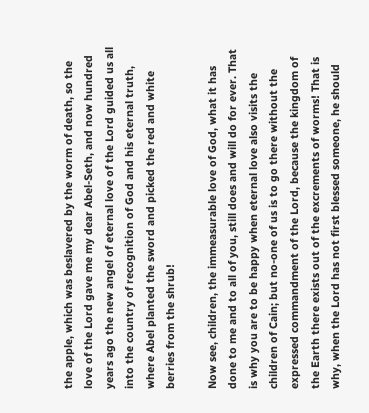the apple, which was beslavered by the worm of death, so the love of the Lord gave me my dear Abel-Seth, and now hundred years ago the new angel of eternal love of the Lord guided us all into the country of recognition of God and his eternal truth, where Abel planted the sword and picked the red and white berries from the shrub!

Now see, children, the immeasurable love of God, what it has done to me and to all of you, still does and will do for ever. That is why you are to be happy when eternal love also visits the children of Cain; but no-one of us is to go there without the expressed commandment of the Lord, because the kingdom of the Earth there exists out of the excrements of worms! That is why, when the Lord has not first blessed someone, he should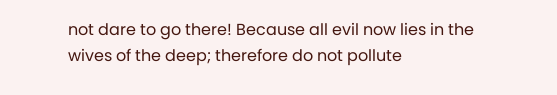not dare to go there! Because all evil now lies in the wives of the deep; therefore do not pollute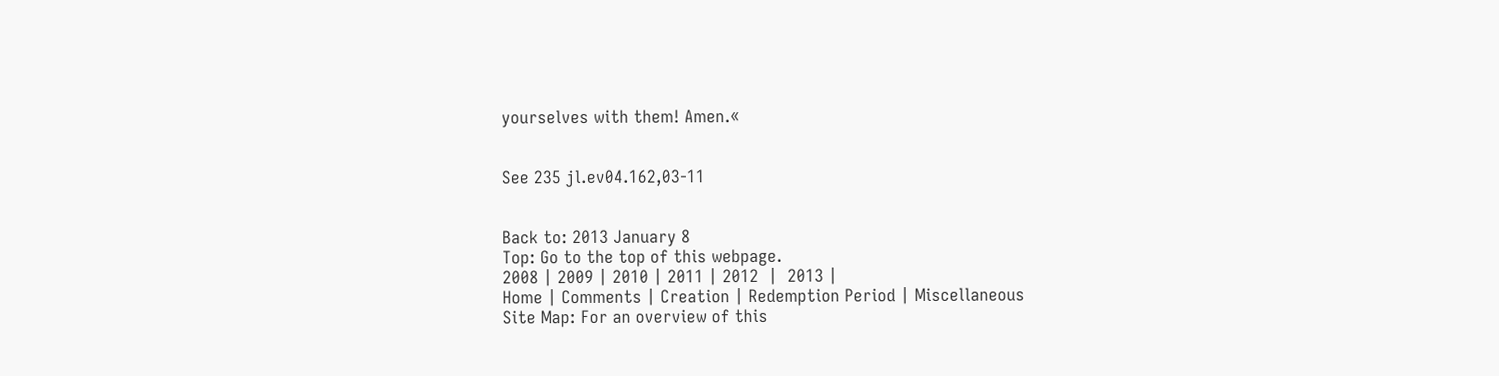yourselves with them! Amen.«


See 235 jl.ev04.162,03-11


Back to: 2013 January 8
Top: Go to the top of this webpage.
2008 | 2009 | 2010 | 2011 | 2012  |  2013 |
Home | Comments | Creation | Redemption Period | Miscellaneous
Site Map: For an overview of this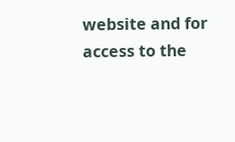website and for access to the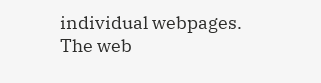individual webpages.
The web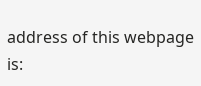address of this webpage is: